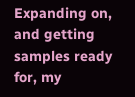Expanding on, and getting samples ready for, my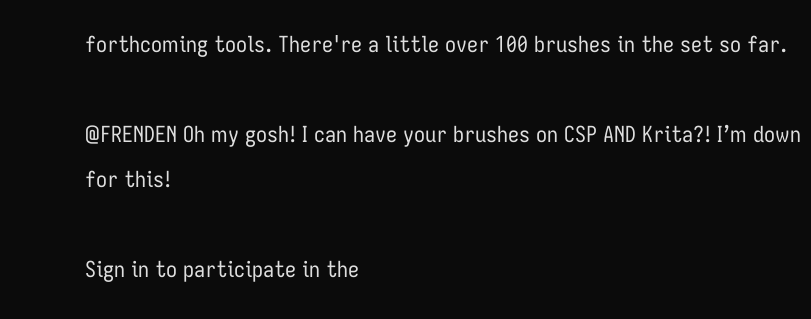forthcoming tools. There're a little over 100 brushes in the set so far.

@FRENDEN Oh my gosh! I can have your brushes on CSP AND Krita?! I’m down for this!

Sign in to participate in the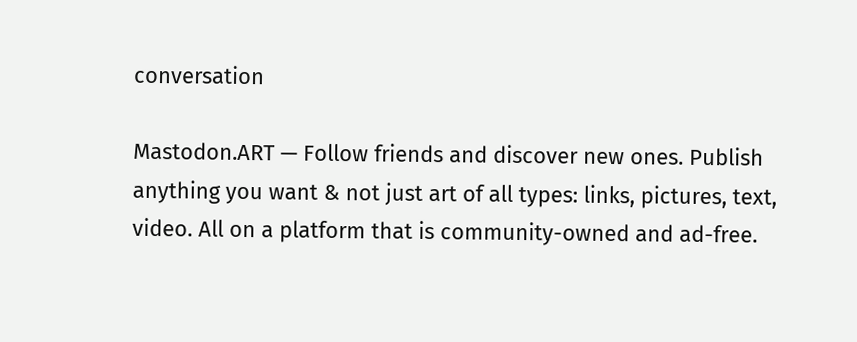conversation

Mastodon.ART — Follow friends and discover new ones. Publish anything you want & not just art of all types: links, pictures, text, video. All on a platform that is community-owned and ad-free.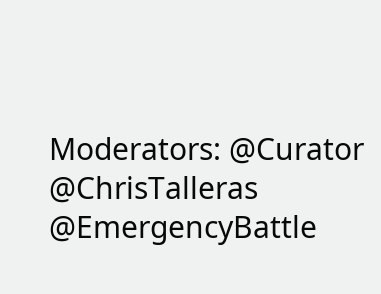Moderators: @Curator @ChrisTalleras @EmergencyBattle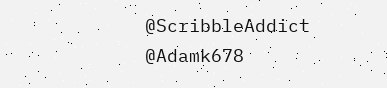@ScribbleAddict @Adamk678